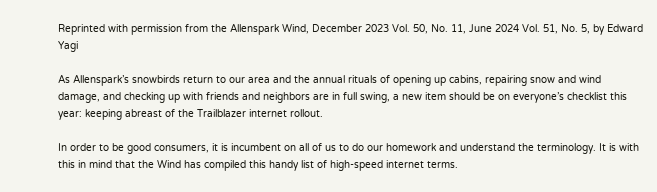Reprinted with permission from the Allenspark Wind, December 2023 Vol. 50, No. 11, June 2024 Vol. 51, No. 5, by Edward Yagi

As Allenspark’s snowbirds return to our area and the annual rituals of opening up cabins, repairing snow and wind damage, and checking up with friends and neighbors are in full swing, a new item should be on everyone’s checklist this year: keeping abreast of the Trailblazer internet rollout.

In order to be good consumers, it is incumbent on all of us to do our homework and understand the terminology. It is with this in mind that the Wind has compiled this handy list of high-speed internet terms.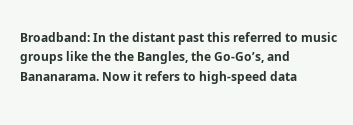Broadband: In the distant past this referred to music groups like the the Bangles, the Go-Go’s, and Bananarama. Now it refers to high-speed data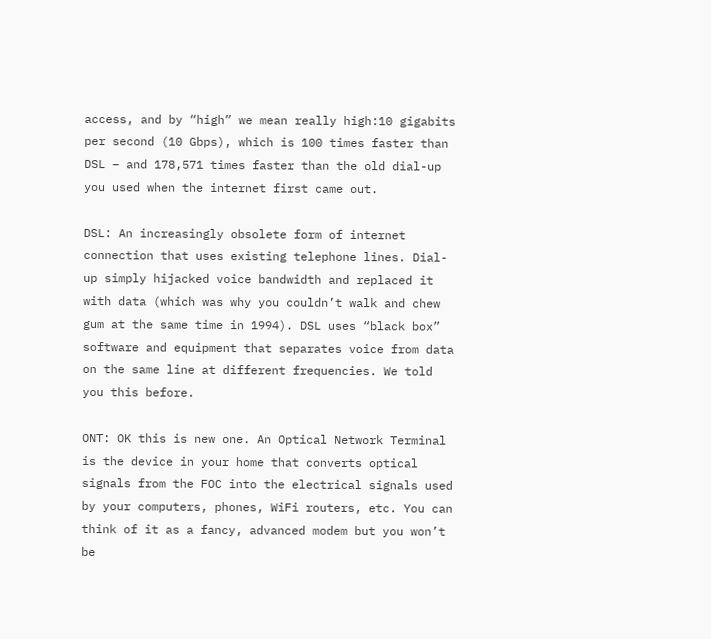access, and by “high” we mean really high:10 gigabits per second (10 Gbps), which is 100 times faster than DSL – and 178,571 times faster than the old dial-up you used when the internet first came out.

DSL: An increasingly obsolete form of internet connection that uses existing telephone lines. Dial-up simply hijacked voice bandwidth and replaced it with data (which was why you couldn’t walk and chew gum at the same time in 1994). DSL uses “black box” software and equipment that separates voice from data on the same line at different frequencies. We told you this before.

ONT: OK this is new one. An Optical Network Terminal is the device in your home that converts optical signals from the FOC into the electrical signals used by your computers, phones, WiFi routers, etc. You can think of it as a fancy, advanced modem but you won’t be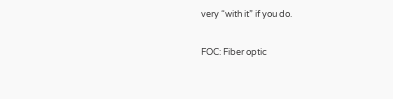very “with it” if you do.

FOC: Fiber optic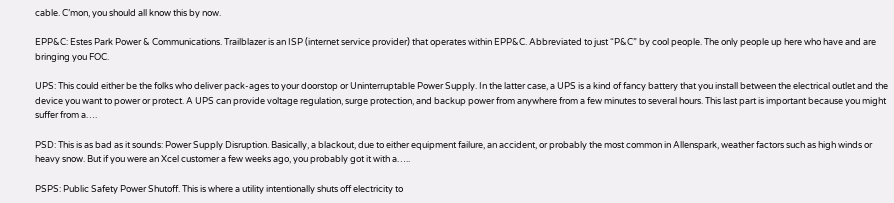cable. C’mon, you should all know this by now.

EPP&C: Estes Park Power & Communications. Trailblazer is an ISP (internet service provider) that operates within EPP&C. Abbreviated to just “P&C” by cool people. The only people up here who have and are bringing you FOC.

UPS: This could either be the folks who deliver pack-ages to your doorstop or Uninterruptable Power Supply. In the latter case, a UPS is a kind of fancy battery that you install between the electrical outlet and the device you want to power or protect. A UPS can provide voltage regulation, surge protection, and backup power from anywhere from a few minutes to several hours. This last part is important because you might suffer from a….

PSD: This is as bad as it sounds: Power Supply Disruption. Basically, a blackout, due to either equipment failure, an accident, or probably the most common in Allenspark, weather factors such as high winds or heavy snow. But if you were an Xcel customer a few weeks ago, you probably got it with a…..

PSPS: Public Safety Power Shutoff. This is where a utility intentionally shuts off electricity to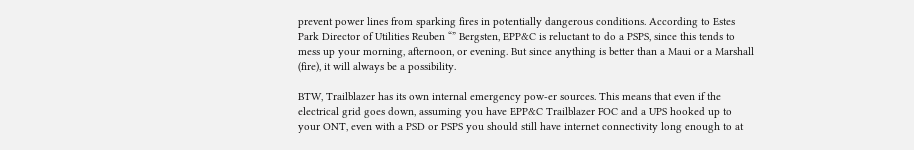prevent power lines from sparking fires in potentially dangerous conditions. According to Estes Park Director of Utilities Reuben “” Bergsten, EPP&C is reluctant to do a PSPS, since this tends to mess up your morning, afternoon, or evening. But since anything is better than a Maui or a Marshall (fire), it will always be a possibility.

BTW, Trailblazer has its own internal emergency pow-er sources. This means that even if the electrical grid goes down, assuming you have EPP&C Trailblazer FOC and a UPS hooked up to your ONT, even with a PSD or PSPS you should still have internet connectivity long enough to at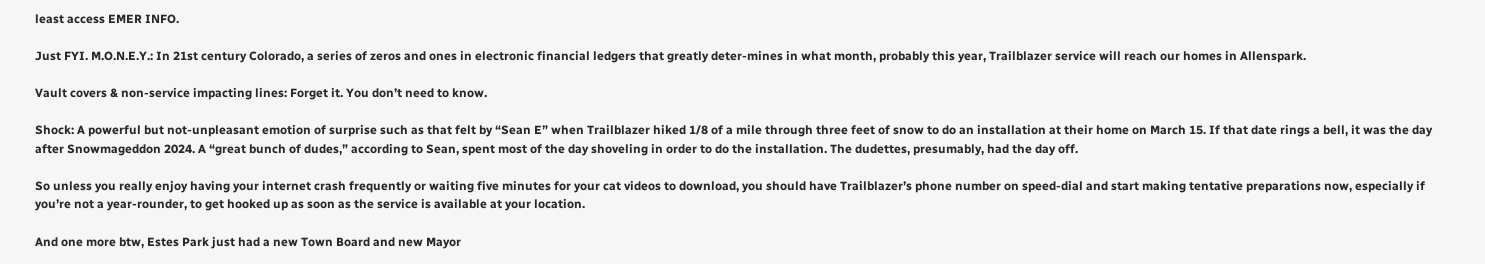least access EMER INFO.

Just FYI. M.O.N.E.Y.: In 21st century Colorado, a series of zeros and ones in electronic financial ledgers that greatly deter-mines in what month, probably this year, Trailblazer service will reach our homes in Allenspark.

Vault covers & non-service impacting lines: Forget it. You don’t need to know.

Shock: A powerful but not-unpleasant emotion of surprise such as that felt by “Sean E” when Trailblazer hiked 1/8 of a mile through three feet of snow to do an installation at their home on March 15. If that date rings a bell, it was the day after Snowmageddon 2024. A “great bunch of dudes,” according to Sean, spent most of the day shoveling in order to do the installation. The dudettes, presumably, had the day off.

So unless you really enjoy having your internet crash frequently or waiting five minutes for your cat videos to download, you should have Trailblazer’s phone number on speed-dial and start making tentative preparations now, especially if you’re not a year-rounder, to get hooked up as soon as the service is available at your location.

And one more btw, Estes Park just had a new Town Board and new Mayor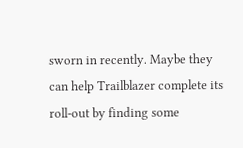sworn in recently. Maybe they can help Trailblazer complete its roll-out by finding some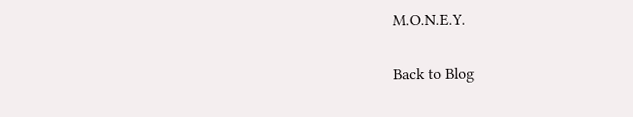M.O.N.E.Y.

Back to Blog